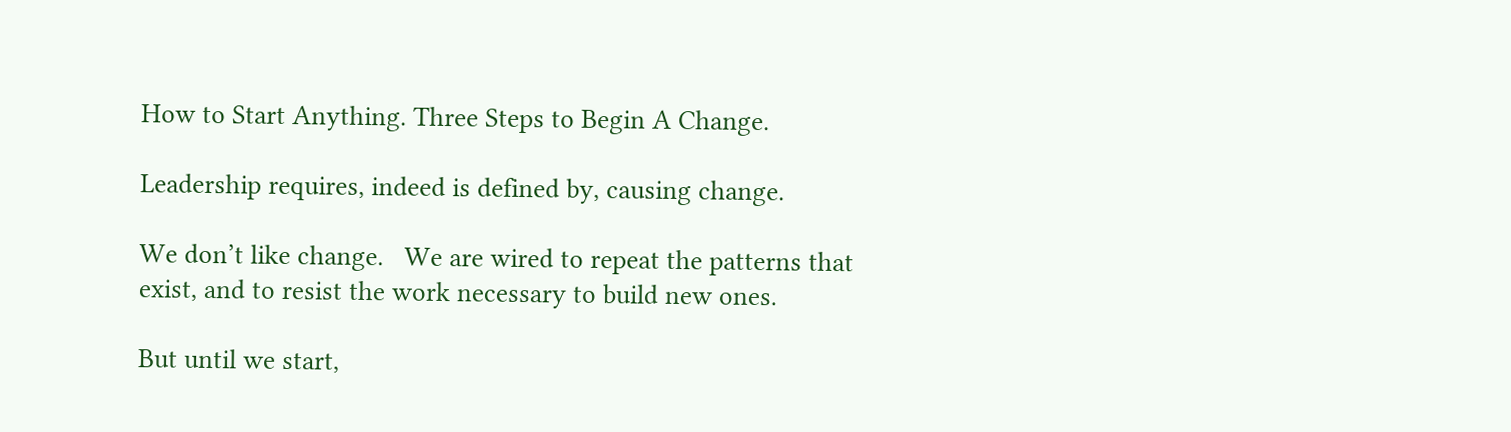How to Start Anything. Three Steps to Begin A Change.

Leadership requires, indeed is defined by, causing change.

We don’t like change.   We are wired to repeat the patterns that exist, and to resist the work necessary to build new ones.

But until we start,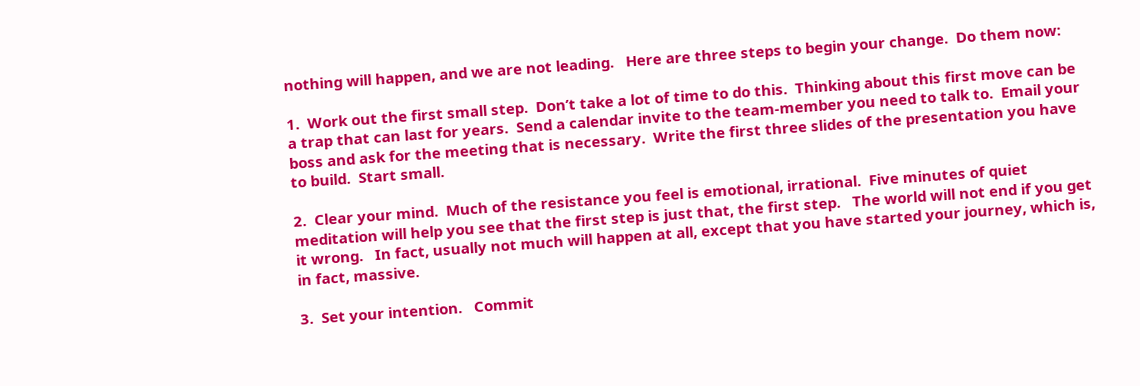nothing will happen, and we are not leading.   Here are three steps to begin your change.  Do them now:

1.  Work out the first small step.  Don’t take a lot of time to do this.  Thinking about this first move can be a trap that can last for years.  Send a calendar invite to the team-member you need to talk to.  Email your boss and ask for the meeting that is necessary.  Write the first three slides of the presentation you have to build.  Start small.

2.  Clear your mind.  Much of the resistance you feel is emotional, irrational.  Five minutes of quiet meditation will help you see that the first step is just that, the first step.   The world will not end if you get it wrong.   In fact, usually not much will happen at all, except that you have started your journey, which is, in fact, massive.

3.  Set your intention.   Commit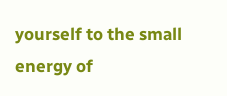yourself to the small energy of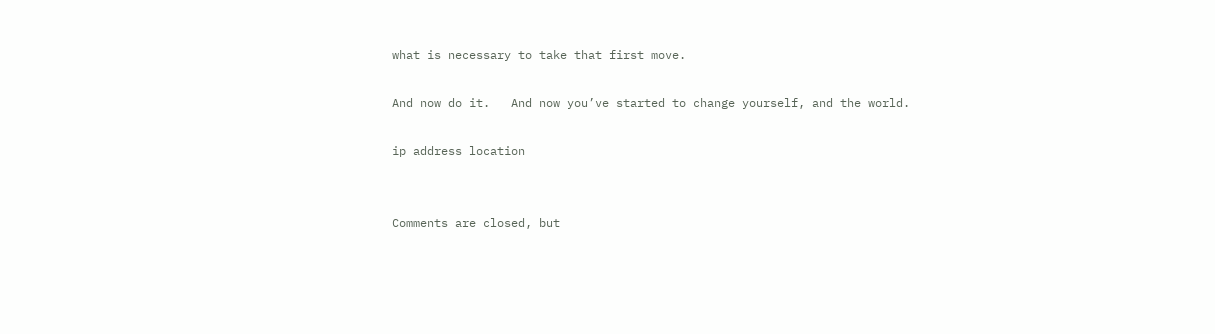what is necessary to take that first move.

And now do it.   And now you’ve started to change yourself, and the world.

ip address location


Comments are closed, but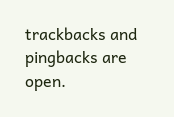trackbacks and pingbacks are open.